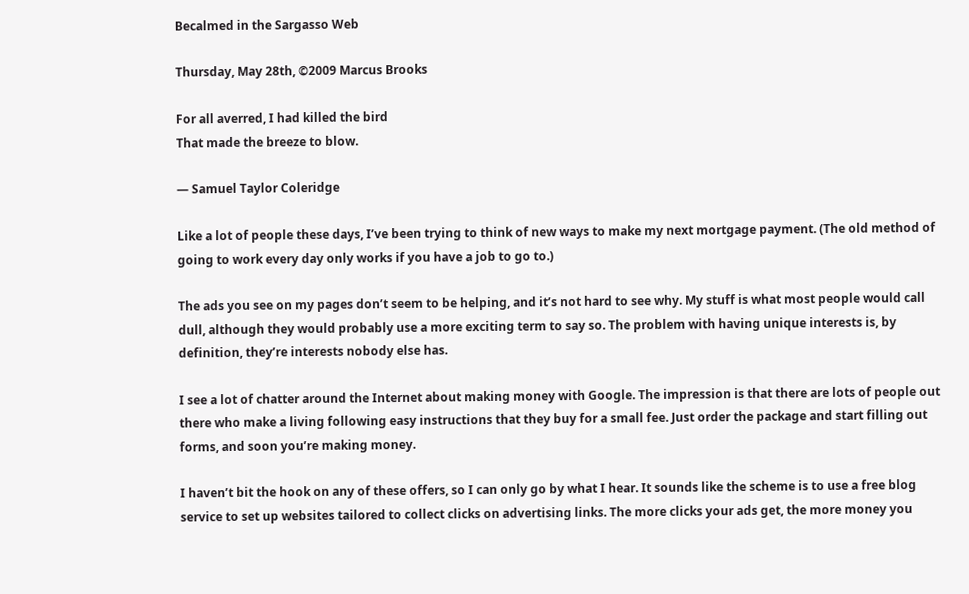Becalmed in the Sargasso Web

Thursday, May 28th, ©2009 Marcus Brooks

For all averred, I had killed the bird
That made the breeze to blow.

— Samuel Taylor Coleridge

Like a lot of people these days, I’ve been trying to think of new ways to make my next mortgage payment. (The old method of going to work every day only works if you have a job to go to.)

The ads you see on my pages don’t seem to be helping, and it’s not hard to see why. My stuff is what most people would call dull, although they would probably use a more exciting term to say so. The problem with having unique interests is, by definition, they’re interests nobody else has.

I see a lot of chatter around the Internet about making money with Google. The impression is that there are lots of people out there who make a living following easy instructions that they buy for a small fee. Just order the package and start filling out forms, and soon you’re making money.

I haven’t bit the hook on any of these offers, so I can only go by what I hear. It sounds like the scheme is to use a free blog service to set up websites tailored to collect clicks on advertising links. The more clicks your ads get, the more money you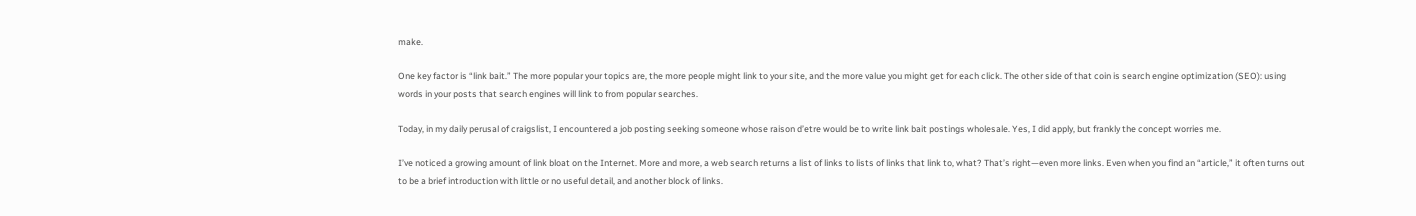make.

One key factor is “link bait.” The more popular your topics are, the more people might link to your site, and the more value you might get for each click. The other side of that coin is search engine optimization (SEO): using words in your posts that search engines will link to from popular searches.

Today, in my daily perusal of craigslist, I encountered a job posting seeking someone whose raison d’etre would be to write link bait postings wholesale. Yes, I did apply, but frankly the concept worries me.

I’ve noticed a growing amount of link bloat on the Internet. More and more, a web search returns a list of links to lists of links that link to, what? That’s right—even more links. Even when you find an “article,” it often turns out to be a brief introduction with little or no useful detail, and another block of links.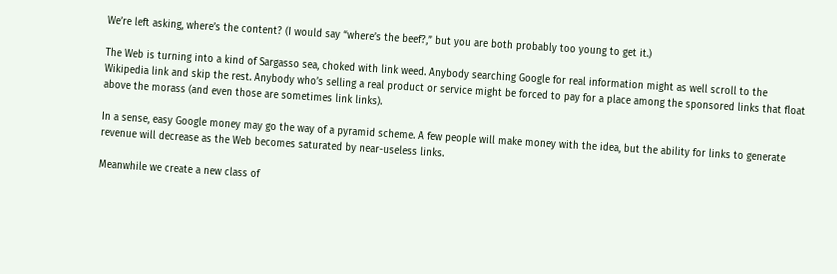We’re left asking, where’s the content? (I would say “where’s the beef?,” but you are both probably too young to get it.)

The Web is turning into a kind of Sargasso sea, choked with link weed. Anybody searching Google for real information might as well scroll to the Wikipedia link and skip the rest. Anybody who’s selling a real product or service might be forced to pay for a place among the sponsored links that float above the morass (and even those are sometimes link links).

In a sense, easy Google money may go the way of a pyramid scheme. A few people will make money with the idea, but the ability for links to generate revenue will decrease as the Web becomes saturated by near-useless links.

Meanwhile we create a new class of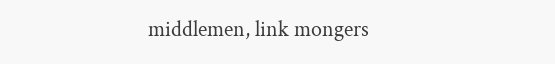middlemen, link mongers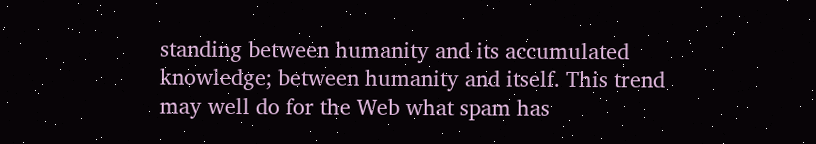standing between humanity and its accumulated knowledge; between humanity and itself. This trend may well do for the Web what spam has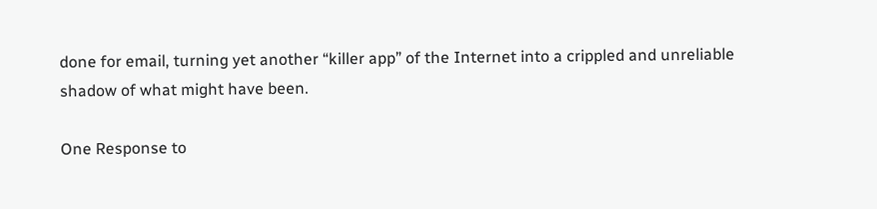done for email, turning yet another “killer app” of the Internet into a crippled and unreliable shadow of what might have been.

One Response to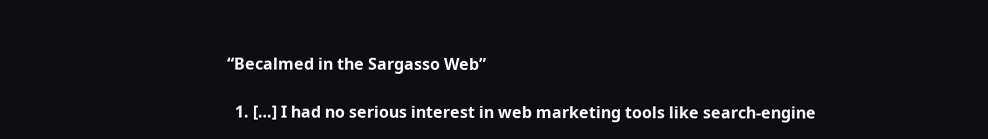“Becalmed in the Sargasso Web”

  1. […] I had no serious interest in web marketing tools like search-engine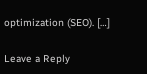optimization (SEO). […]

Leave a Reply